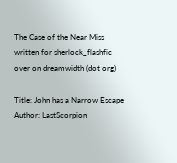The Case of the Near Miss
written for sherlock_flashfic over on dreamwidth (dot org)

Title: John has a Narrow Escape
Author: LastScorpion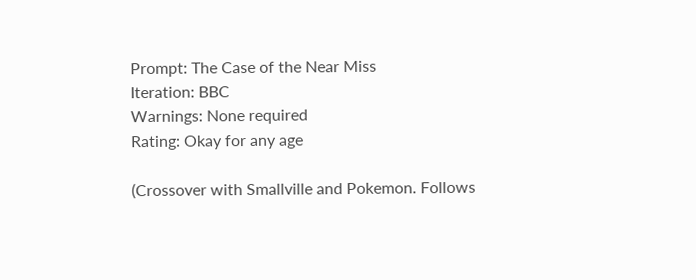Prompt: The Case of the Near Miss
Iteration: BBC
Warnings: None required
Rating: Okay for any age

(Crossover with Smallville and Pokemon. Follows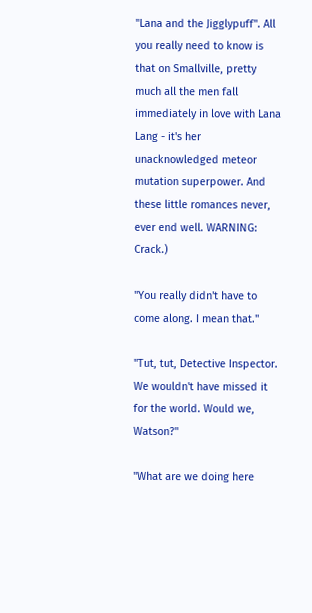"Lana and the Jigglypuff". All you really need to know is that on Smallville, pretty much all the men fall immediately in love with Lana Lang - it's her unacknowledged meteor mutation superpower. And these little romances never, ever end well. WARNING: Crack.)

"You really didn't have to come along. I mean that."

"Tut, tut, Detective Inspector. We wouldn't have missed it for the world. Would we, Watson?"

"What are we doing here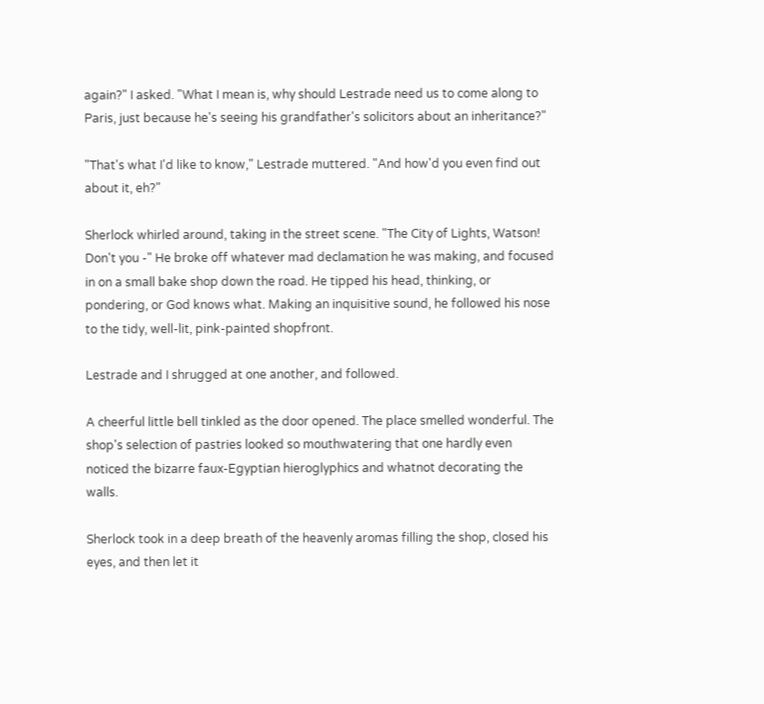again?" I asked. "What I mean is, why should Lestrade need us to come along to Paris, just because he's seeing his grandfather's solicitors about an inheritance?"

"That's what I'd like to know," Lestrade muttered. "And how'd you even find out about it, eh?"

Sherlock whirled around, taking in the street scene. "The City of Lights, Watson! Don't you -" He broke off whatever mad declamation he was making, and focused in on a small bake shop down the road. He tipped his head, thinking, or pondering, or God knows what. Making an inquisitive sound, he followed his nose to the tidy, well-lit, pink-painted shopfront.

Lestrade and I shrugged at one another, and followed.

A cheerful little bell tinkled as the door opened. The place smelled wonderful. The shop's selection of pastries looked so mouthwatering that one hardly even noticed the bizarre faux-Egyptian hieroglyphics and whatnot decorating the walls.

Sherlock took in a deep breath of the heavenly aromas filling the shop, closed his eyes, and then let it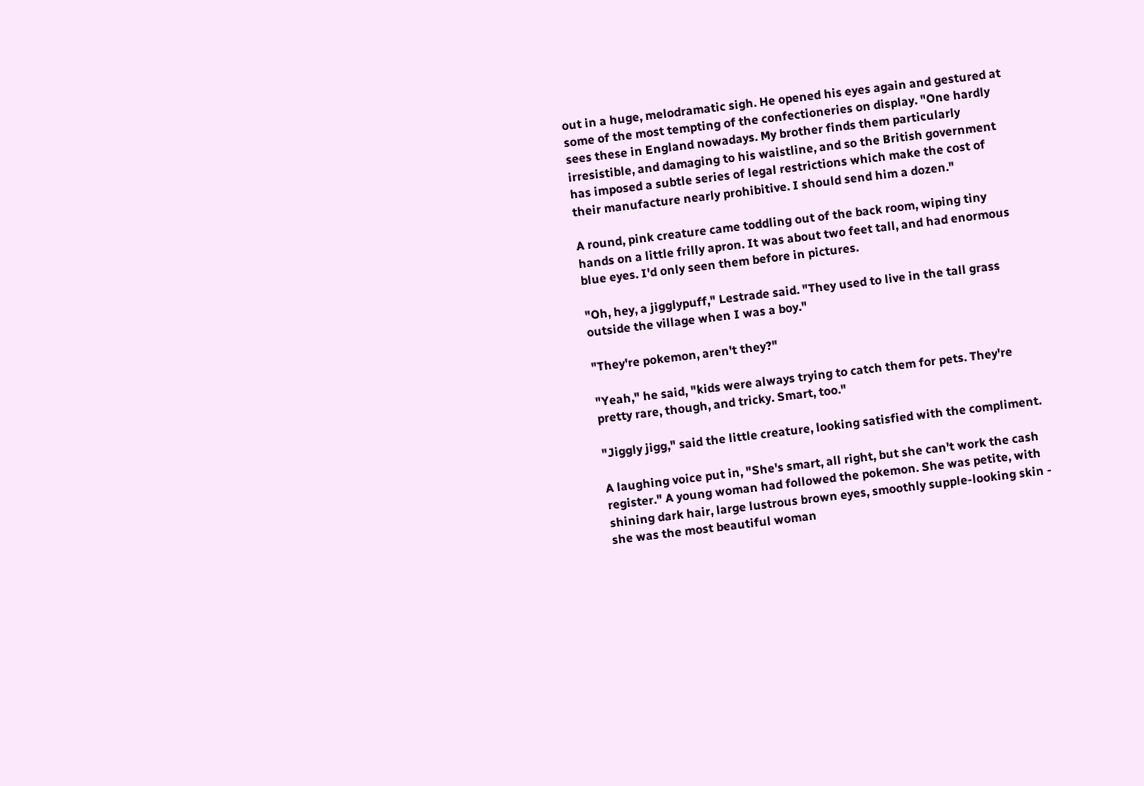out in a huge, melodramatic sigh. He opened his eyes again and gestured at some of the most tempting of the confectioneries on display. "One hardly sees these in England nowadays. My brother finds them particularly irresistible, and damaging to his waistline, and so the British government has imposed a subtle series of legal restrictions which make the cost of their manufacture nearly prohibitive. I should send him a dozen."

A round, pink creature came toddling out of the back room, wiping tiny hands on a little frilly apron. It was about two feet tall, and had enormous blue eyes. I'd only seen them before in pictures.

"Oh, hey, a jigglypuff," Lestrade said. "They used to live in the tall grass outside the village when I was a boy."

"They're pokemon, aren't they?"

"Yeah," he said, "kids were always trying to catch them for pets. They're pretty rare, though, and tricky. Smart, too."

"Jiggly jigg," said the little creature, looking satisfied with the compliment.

A laughing voice put in, "She's smart, all right, but she can't work the cash register." A young woman had followed the pokemon. She was petite, with shining dark hair, large lustrous brown eyes, smoothly supple-looking skin - she was the most beautiful woman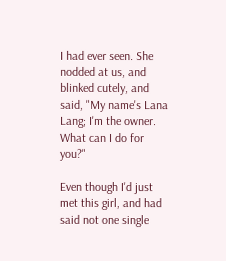I had ever seen. She nodded at us, and blinked cutely, and said, "My name's Lana Lang; I'm the owner. What can I do for you?"

Even though I'd just met this girl, and had said not one single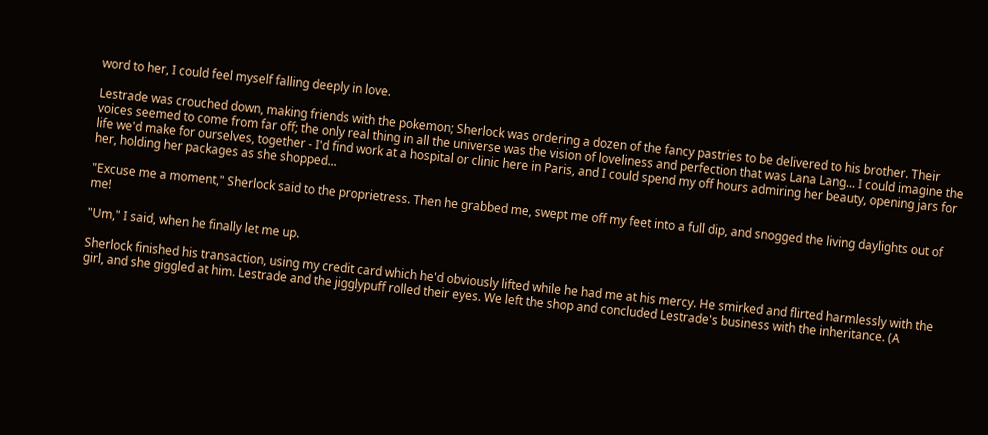word to her, I could feel myself falling deeply in love.

Lestrade was crouched down, making friends with the pokemon; Sherlock was ordering a dozen of the fancy pastries to be delivered to his brother. Their voices seemed to come from far off; the only real thing in all the universe was the vision of loveliness and perfection that was Lana Lang... I could imagine the life we'd make for ourselves, together - I'd find work at a hospital or clinic here in Paris, and I could spend my off hours admiring her beauty, opening jars for her, holding her packages as she shopped...

"Excuse me a moment," Sherlock said to the proprietress. Then he grabbed me, swept me off my feet into a full dip, and snogged the living daylights out of me!

"Um," I said, when he finally let me up.

Sherlock finished his transaction, using my credit card which he'd obviously lifted while he had me at his mercy. He smirked and flirted harmlessly with the girl, and she giggled at him. Lestrade and the jigglypuff rolled their eyes. We left the shop and concluded Lestrade's business with the inheritance. (A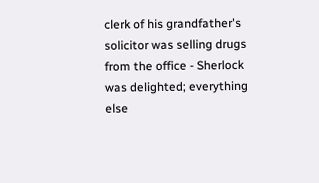clerk of his grandfather's solicitor was selling drugs from the office - Sherlock was delighted; everything else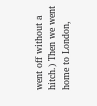went off without a hitch.) Then we went home to London,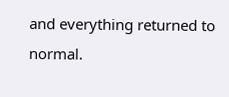and everything returned to normal.